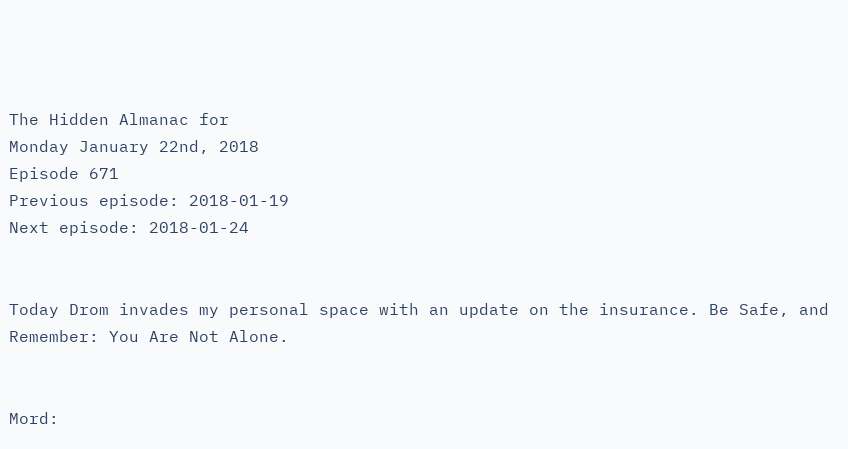The Hidden Almanac for
Monday January 22nd, 2018
Episode 671
Previous episode: 2018-01-19
Next episode: 2018-01-24


Today Drom invades my personal space with an update on the insurance. Be Safe, and Remember: You Are Not Alone.


Mord: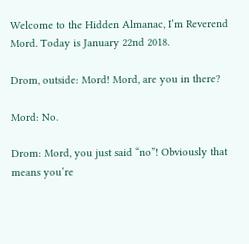Welcome to the Hidden Almanac, I’m Reverend Mord. Today is January 22nd 2018.

Drom, outside: Mord! Mord, are you in there?

Mord: No.

Drom: Mord, you just said “no”! Obviously that means you’re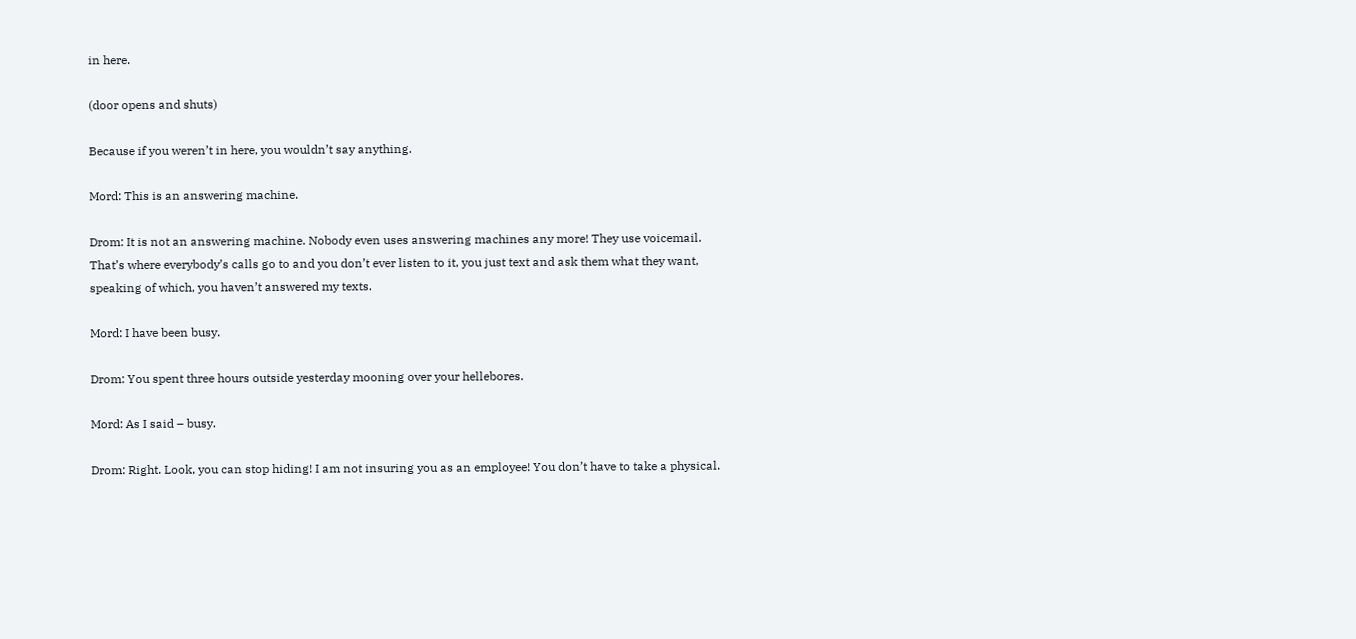in here.

(door opens and shuts)

Because if you weren’t in here, you wouldn’t say anything.

Mord: This is an answering machine.

Drom: It is not an answering machine. Nobody even uses answering machines any more! They use voicemail. That’s where everybody’s calls go to and you don’t ever listen to it, you just text and ask them what they want, speaking of which, you haven’t answered my texts.

Mord: I have been busy.

Drom: You spent three hours outside yesterday mooning over your hellebores.

Mord: As I said – busy.

Drom: Right. Look, you can stop hiding! I am not insuring you as an employee! You don’t have to take a physical.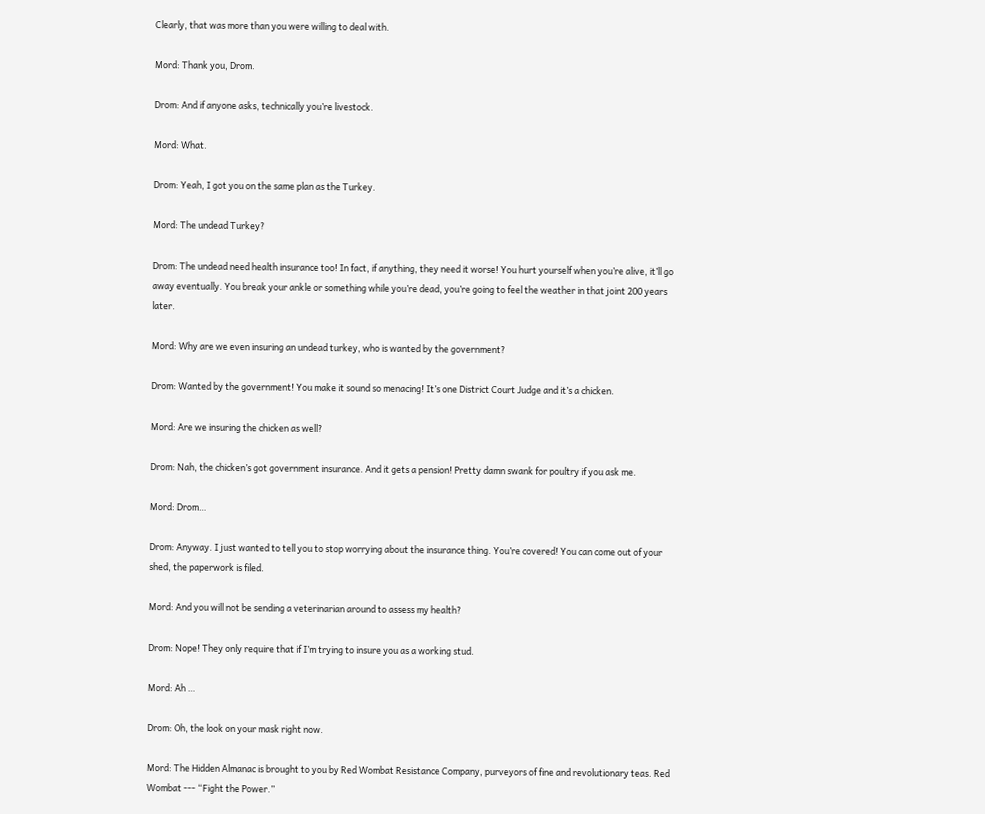Clearly, that was more than you were willing to deal with.

Mord: Thank you, Drom.

Drom: And if anyone asks, technically you’re livestock.

Mord: What.

Drom: Yeah, I got you on the same plan as the Turkey.

Mord: The undead Turkey?

Drom: The undead need health insurance too! In fact, if anything, they need it worse! You hurt yourself when you’re alive, it’ll go away eventually. You break your ankle or something while you’re dead, you’re going to feel the weather in that joint 200 years later.

Mord: Why are we even insuring an undead turkey, who is wanted by the government?

Drom: Wanted by the government! You make it sound so menacing! It’s one District Court Judge and it’s a chicken.

Mord: Are we insuring the chicken as well?

Drom: Nah, the chicken’s got government insurance. And it gets a pension! Pretty damn swank for poultry if you ask me.

Mord: Drom…

Drom: Anyway. I just wanted to tell you to stop worrying about the insurance thing. You’re covered! You can come out of your shed, the paperwork is filed.

Mord: And you will not be sending a veterinarian around to assess my health?

Drom: Nope! They only require that if I’m trying to insure you as a working stud.

Mord: Ah …

Drom: Oh, the look on your mask right now.

Mord: The Hidden Almanac is brought to you by Red Wombat Resistance Company, purveyors of fine and revolutionary teas. Red Wombat --- “Fight the Power.”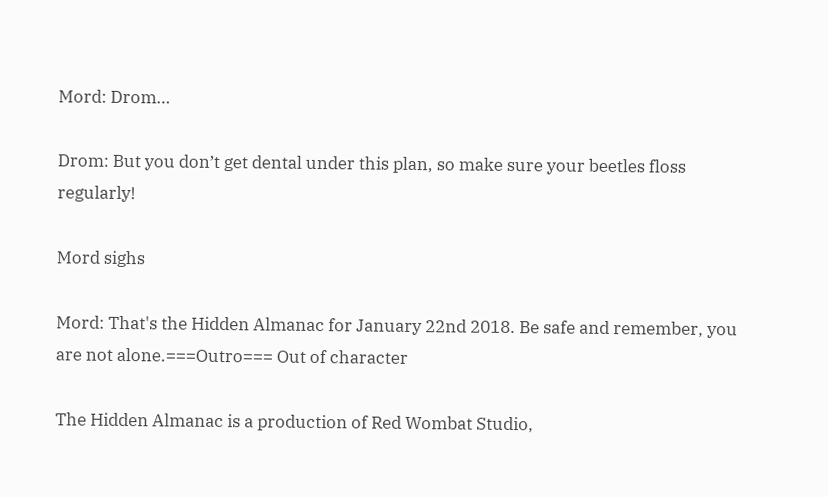Mord: Drom…

Drom: But you don’t get dental under this plan, so make sure your beetles floss regularly!

Mord sighs

Mord: That's the Hidden Almanac for January 22nd 2018. Be safe and remember, you are not alone.===Outro=== Out of character

The Hidden Almanac is a production of Red Wombat Studio,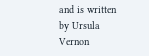and is written by Ursula Vernon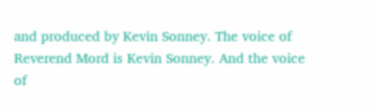and produced by Kevin Sonney. The voice of Reverend Mord is Kevin Sonney. And the voice of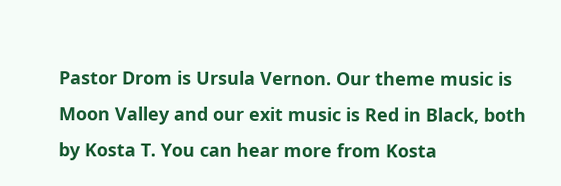Pastor Drom is Ursula Vernon. Our theme music is Moon Valley and our exit music is Red in Black, both by Kosta T. You can hear more from Kosta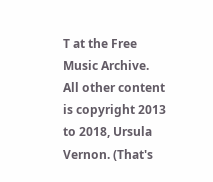T at the Free Music Archive. All other content is copyright 2013 to 2018, Ursula Vernon. (That's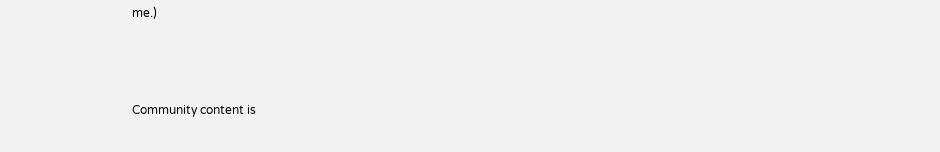me.)



Community content is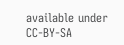available under CC-BY-SA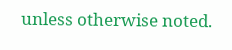unless otherwise noted.